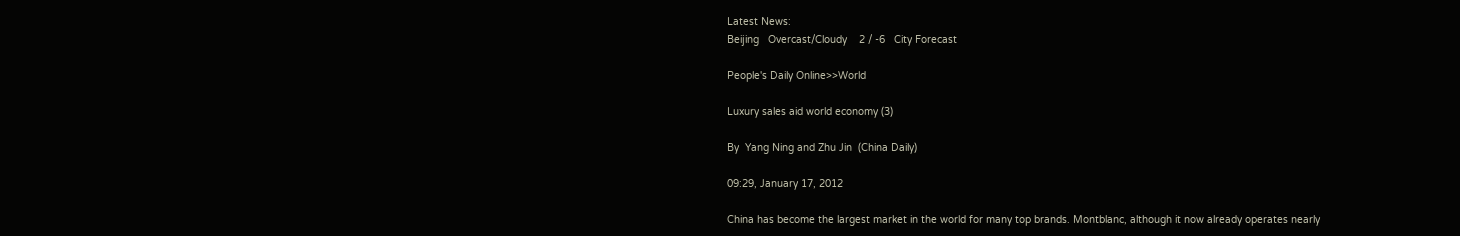Latest News:
Beijing   Overcast/Cloudy    2 / -6   City Forecast

People's Daily Online>>World

Luxury sales aid world economy (3)

By  Yang Ning and Zhu Jin  (China Daily)

09:29, January 17, 2012

China has become the largest market in the world for many top brands. Montblanc, although it now already operates nearly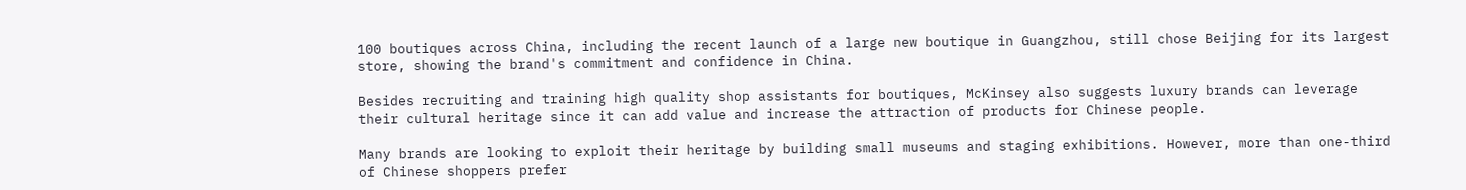100 boutiques across China, including the recent launch of a large new boutique in Guangzhou, still chose Beijing for its largest store, showing the brand's commitment and confidence in China.

Besides recruiting and training high quality shop assistants for boutiques, McKinsey also suggests luxury brands can leverage their cultural heritage since it can add value and increase the attraction of products for Chinese people.

Many brands are looking to exploit their heritage by building small museums and staging exhibitions. However, more than one-third of Chinese shoppers prefer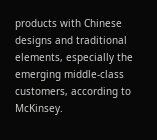products with Chinese designs and traditional elements, especially the emerging middle-class customers, according to McKinsey.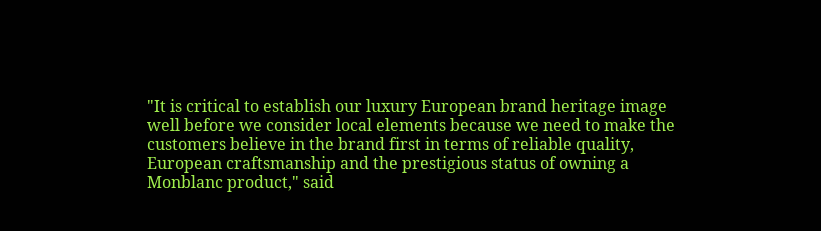"It is critical to establish our luxury European brand heritage image well before we consider local elements because we need to make the customers believe in the brand first in terms of reliable quality, European craftsmanship and the prestigious status of owning a Monblanc product," said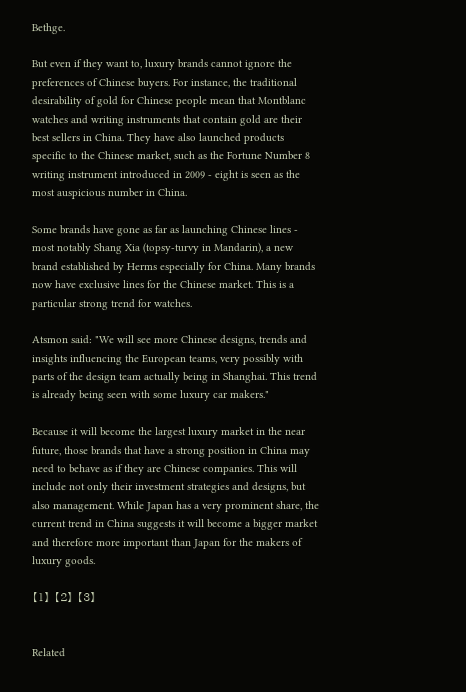Bethge.

But even if they want to, luxury brands cannot ignore the preferences of Chinese buyers. For instance, the traditional desirability of gold for Chinese people mean that Montblanc watches and writing instruments that contain gold are their best sellers in China. They have also launched products specific to the Chinese market, such as the Fortune Number 8 writing instrument introduced in 2009 - eight is seen as the most auspicious number in China.

Some brands have gone as far as launching Chinese lines - most notably Shang Xia (topsy-turvy in Mandarin), a new brand established by Herms especially for China. Many brands now have exclusive lines for the Chinese market. This is a particular strong trend for watches.

Atsmon said: "We will see more Chinese designs, trends and insights influencing the European teams, very possibly with parts of the design team actually being in Shanghai. This trend is already being seen with some luxury car makers."

Because it will become the largest luxury market in the near future, those brands that have a strong position in China may need to behave as if they are Chinese companies. This will include not only their investment strategies and designs, but also management. While Japan has a very prominent share, the current trend in China suggests it will become a bigger market and therefore more important than Japan for the makers of luxury goods.

【1】 【2】 【3】


Related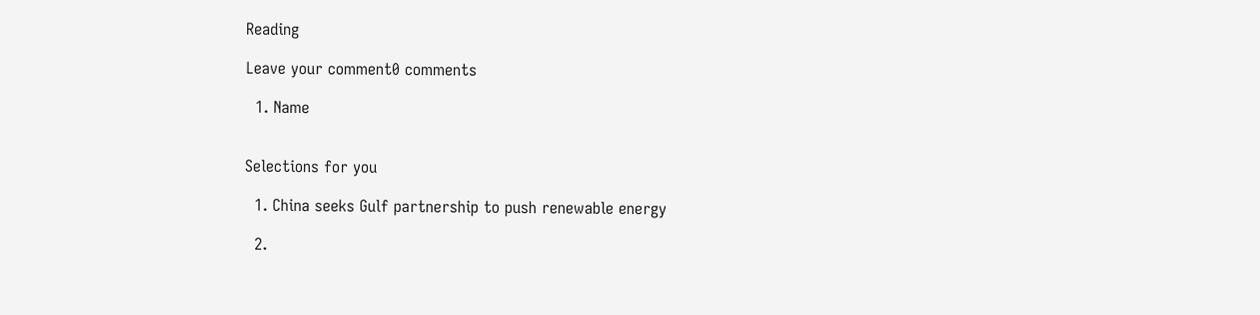Reading

Leave your comment0 comments

  1. Name


Selections for you

  1. China seeks Gulf partnership to push renewable energy

  2.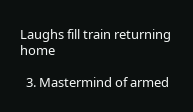Laughs fill train returning home

  3. Mastermind of armed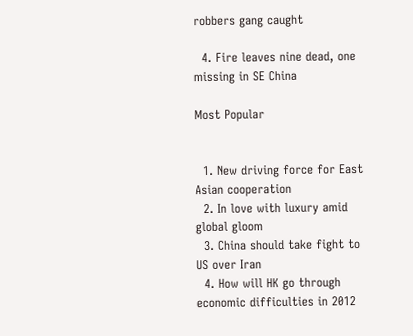robbers gang caught

  4. Fire leaves nine dead, one missing in SE China

Most Popular


  1. New driving force for East Asian cooperation
  2. In love with luxury amid global gloom
  3. China should take fight to US over Iran
  4. How will HK go through economic difficulties in 2012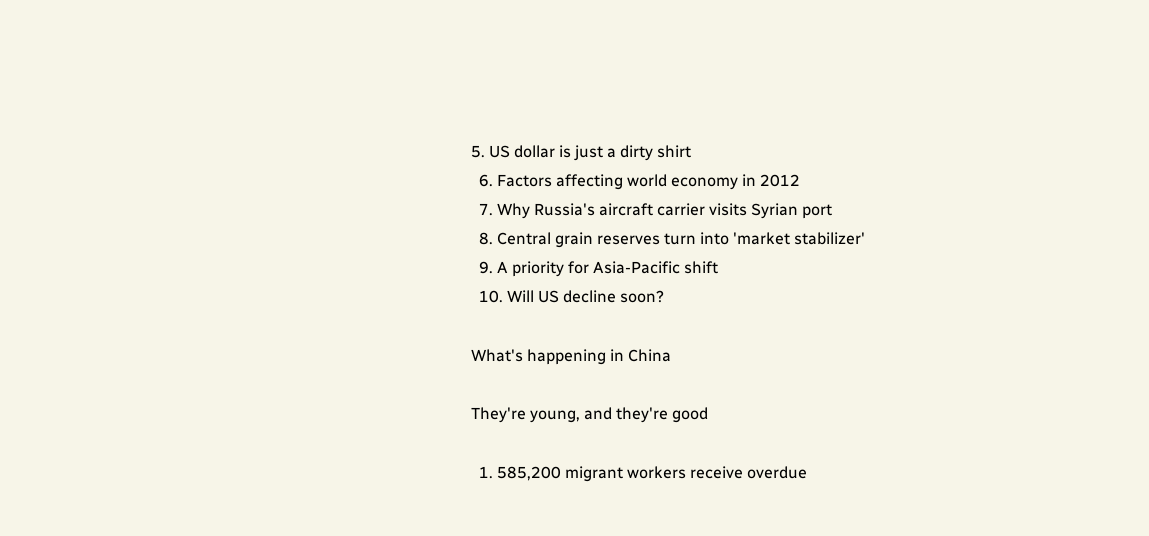5. US dollar is just a dirty shirt
  6. Factors affecting world economy in 2012
  7. Why Russia's aircraft carrier visits Syrian port
  8. Central grain reserves turn into 'market stabilizer'
  9. A priority for Asia-Pacific shift
  10. Will US decline soon?

What's happening in China

They're young, and they're good

  1. 585,200 migrant workers receive overdue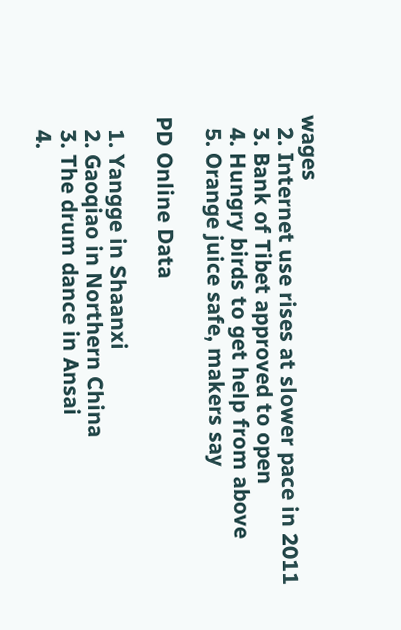wages
  2. Internet use rises at slower pace in 2011
  3. Bank of Tibet approved to open
  4. Hungry birds to get help from above
  5. Orange juice safe, makers say

PD Online Data

  1. Yangge in Shaanxi
  2. Gaoqiao in Northern China
  3. The drum dance in Ansai
  4.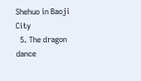Shehuo in Baoji City
  5. The dragon dance